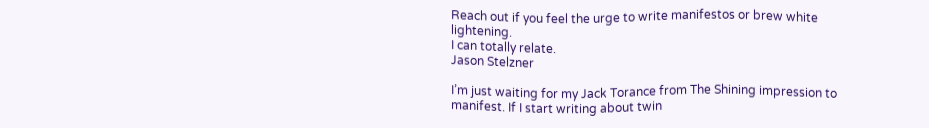Reach out if you feel the urge to write manifestos or brew white lightening.
I can totally relate.
Jason Stelzner

I’m just waiting for my Jack Torance from The Shining impression to manifest. If I start writing about twin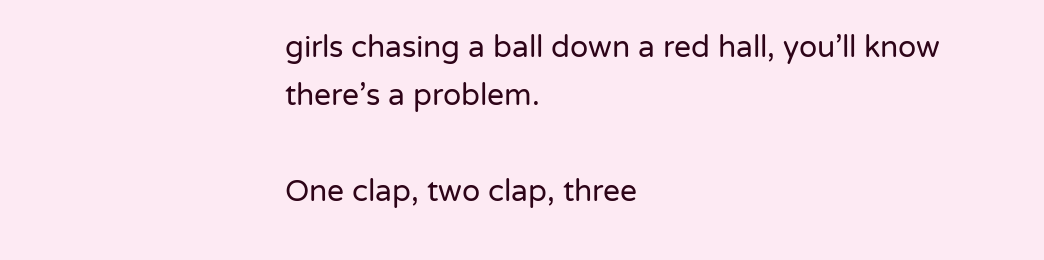girls chasing a ball down a red hall, you’ll know there’s a problem.

One clap, two clap, three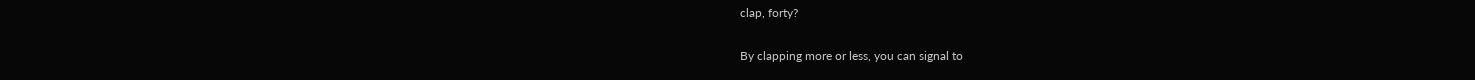clap, forty?

By clapping more or less, you can signal to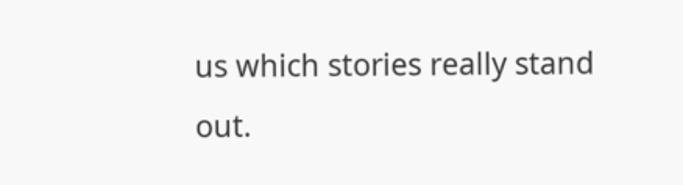us which stories really stand out.